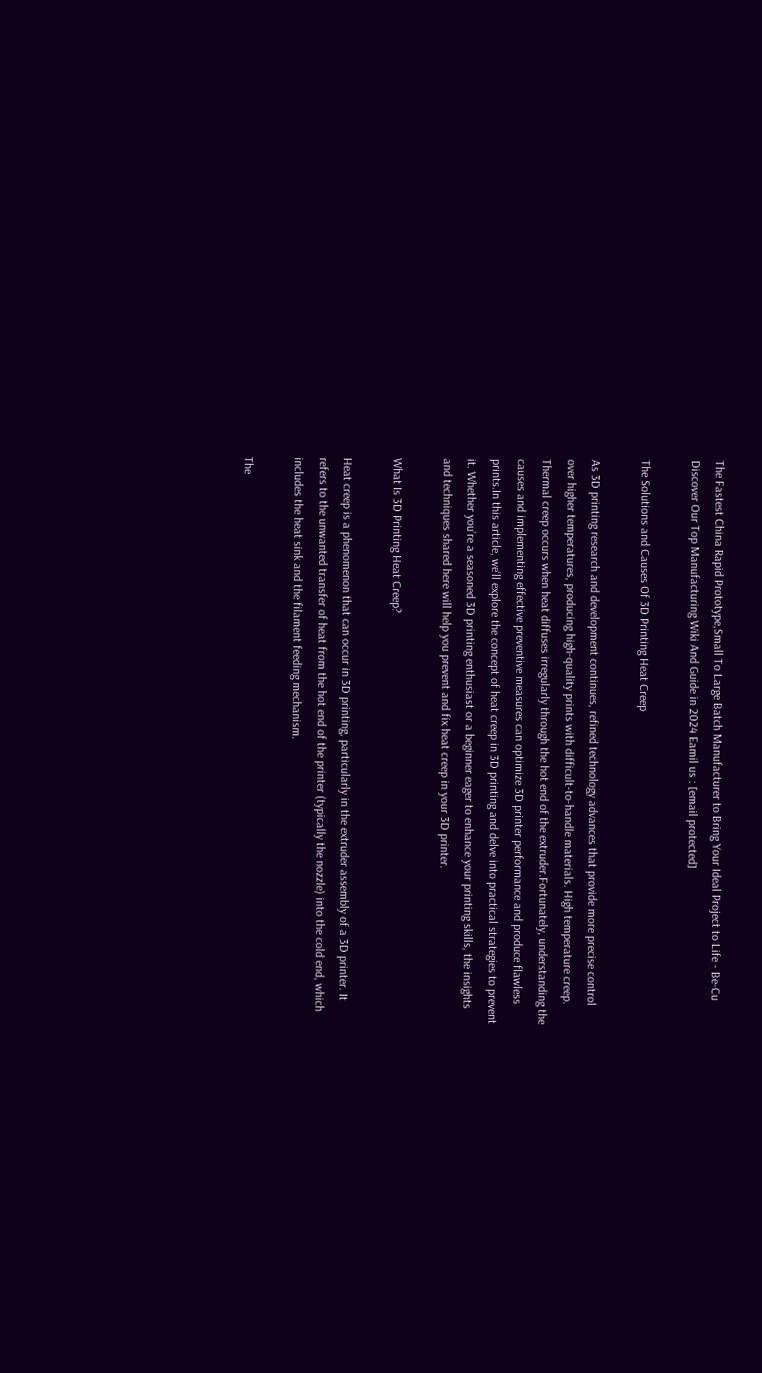The Fastest China Rapid Prototype,Small To Large Batch Manufacturer to Bring Your Ideal Project to Life - Be-Cu Discover Our Top Manufacturing Wiki And Guide in 2024 Eamil us : [email protected]

The Solutions and Causes Of 3D Printing Heat Creep

As 3D printing research and development continues, refined technology advances that provide more precise control over higher temperatures, producing high-quality prints with difficult-to-handle materials. High temperature creep. Thermal creep occurs when heat diffuses irregularly through the hot end of the extruder.Fortunately, understanding the causes and implementing effective preventive measures can optimize 3D printer performance and produce flawless prints.In this article, we’ll explore the concept of heat creep in 3D printing and delve into practical strategies to prevent it. Whether you’re a seasoned 3D printing enthusiast or a beginner eager to enhance your printing skills, the insights and techniques shared here will help you prevent and fix heat creep in your 3D printer.

What Is 3D Printing Heat Creep?

Heat creep is a phenomenon that can occur in 3D printing, particularly in the extruder assembly of a 3D printer. It refers to the unwanted transfer of heat from the hot end of the printer (typically the nozzle) into the cold end, which includes the heat sink and the filament feeding mechanism.

The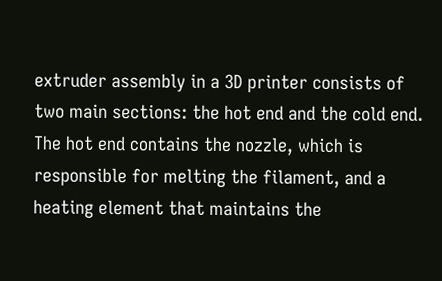extruder assembly in a 3D printer consists of two main sections: the hot end and the cold end. The hot end contains the nozzle, which is responsible for melting the filament, and a heating element that maintains the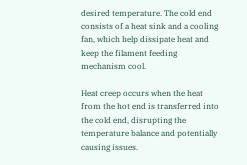desired temperature. The cold end consists of a heat sink and a cooling fan, which help dissipate heat and keep the filament feeding mechanism cool.

Heat creep occurs when the heat from the hot end is transferred into the cold end, disrupting the temperature balance and potentially causing issues.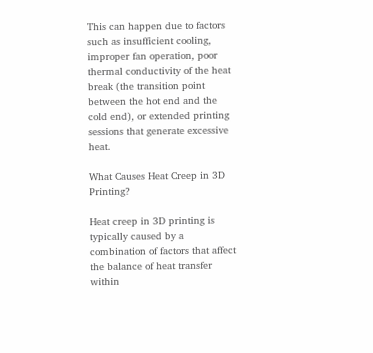This can happen due to factors such as insufficient cooling, improper fan operation, poor thermal conductivity of the heat break (the transition point between the hot end and the cold end), or extended printing sessions that generate excessive heat.

What Causes Heat Creep in 3D Printing?

Heat creep in 3D printing is typically caused by a combination of factors that affect the balance of heat transfer within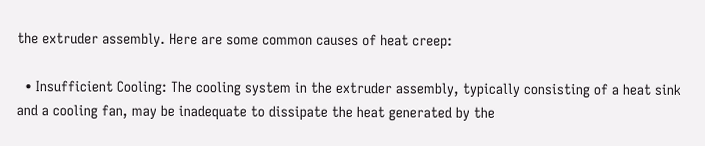the extruder assembly. Here are some common causes of heat creep:

  • Insufficient Cooling: The cooling system in the extruder assembly, typically consisting of a heat sink and a cooling fan, may be inadequate to dissipate the heat generated by the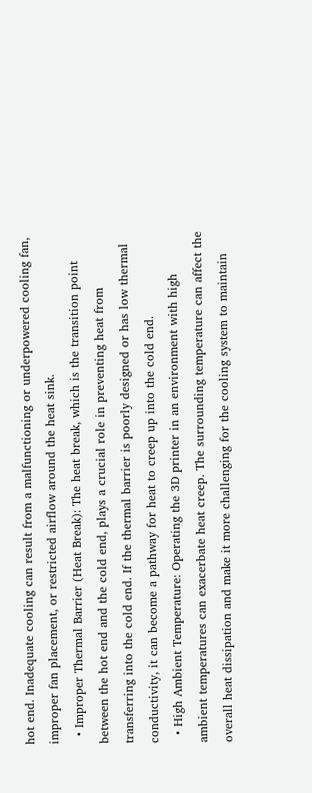hot end. Inadequate cooling can result from a malfunctioning or underpowered cooling fan, improper fan placement, or restricted airflow around the heat sink.
  • Improper Thermal Barrier (Heat Break): The heat break, which is the transition point between the hot end and the cold end, plays a crucial role in preventing heat from transferring into the cold end. If the thermal barrier is poorly designed or has low thermal conductivity, it can become a pathway for heat to creep up into the cold end.
  • High Ambient Temperature: Operating the 3D printer in an environment with high ambient temperatures can exacerbate heat creep. The surrounding temperature can affect the overall heat dissipation and make it more challenging for the cooling system to maintain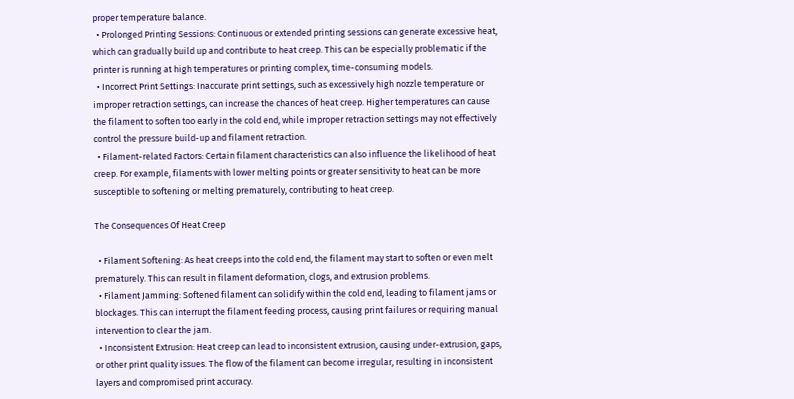proper temperature balance.
  • Prolonged Printing Sessions: Continuous or extended printing sessions can generate excessive heat, which can gradually build up and contribute to heat creep. This can be especially problematic if the printer is running at high temperatures or printing complex, time-consuming models.
  • Incorrect Print Settings: Inaccurate print settings, such as excessively high nozzle temperature or improper retraction settings, can increase the chances of heat creep. Higher temperatures can cause the filament to soften too early in the cold end, while improper retraction settings may not effectively control the pressure build-up and filament retraction.
  • Filament-related Factors: Certain filament characteristics can also influence the likelihood of heat creep. For example, filaments with lower melting points or greater sensitivity to heat can be more susceptible to softening or melting prematurely, contributing to heat creep.

The Consequences Of Heat Creep

  • Filament Softening: As heat creeps into the cold end, the filament may start to soften or even melt prematurely. This can result in filament deformation, clogs, and extrusion problems.
  • Filament Jamming: Softened filament can solidify within the cold end, leading to filament jams or blockages. This can interrupt the filament feeding process, causing print failures or requiring manual intervention to clear the jam.
  • Inconsistent Extrusion: Heat creep can lead to inconsistent extrusion, causing under-extrusion, gaps, or other print quality issues. The flow of the filament can become irregular, resulting in inconsistent layers and compromised print accuracy.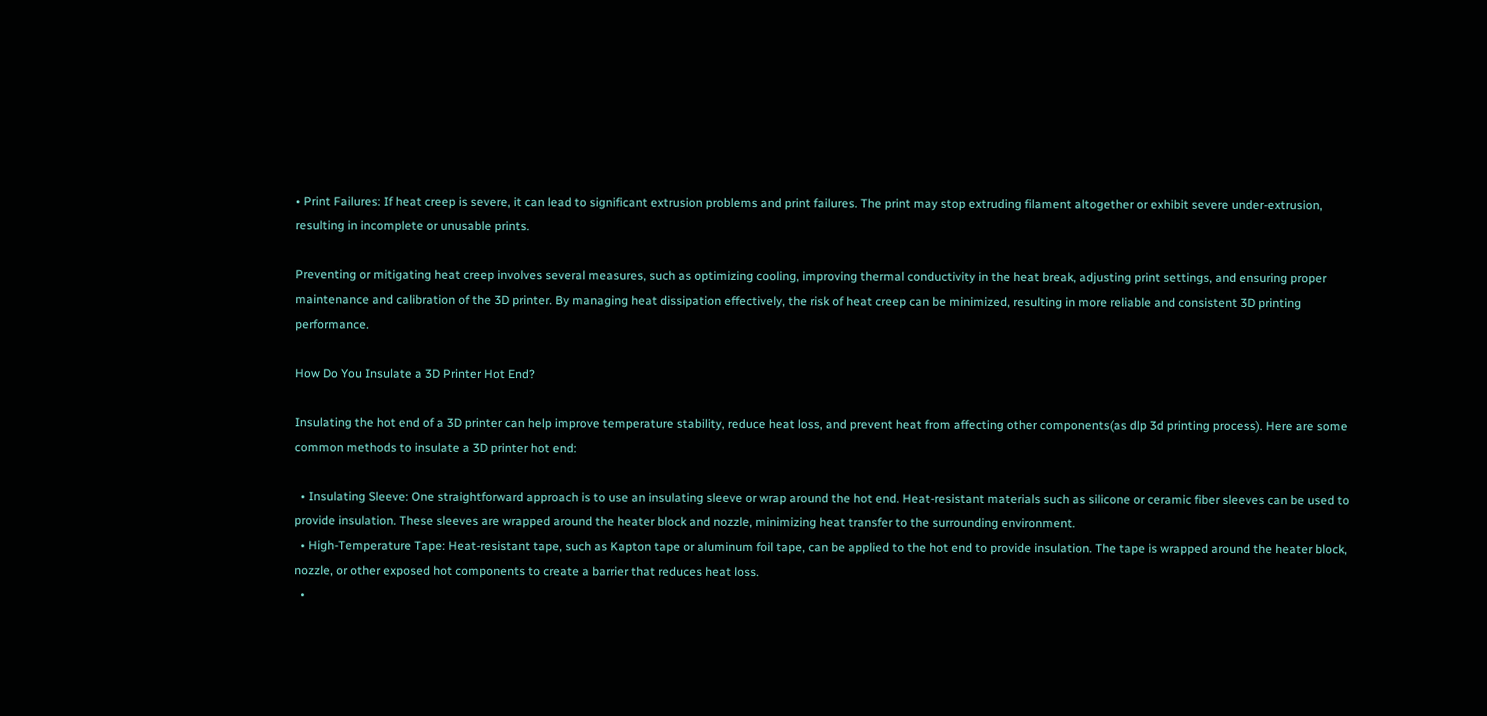• Print Failures: If heat creep is severe, it can lead to significant extrusion problems and print failures. The print may stop extruding filament altogether or exhibit severe under-extrusion, resulting in incomplete or unusable prints.

Preventing or mitigating heat creep involves several measures, such as optimizing cooling, improving thermal conductivity in the heat break, adjusting print settings, and ensuring proper maintenance and calibration of the 3D printer. By managing heat dissipation effectively, the risk of heat creep can be minimized, resulting in more reliable and consistent 3D printing performance.

How Do You Insulate a 3D Printer Hot End?

Insulating the hot end of a 3D printer can help improve temperature stability, reduce heat loss, and prevent heat from affecting other components(as dlp 3d printing process). Here are some common methods to insulate a 3D printer hot end:

  • Insulating Sleeve: One straightforward approach is to use an insulating sleeve or wrap around the hot end. Heat-resistant materials such as silicone or ceramic fiber sleeves can be used to provide insulation. These sleeves are wrapped around the heater block and nozzle, minimizing heat transfer to the surrounding environment.
  • High-Temperature Tape: Heat-resistant tape, such as Kapton tape or aluminum foil tape, can be applied to the hot end to provide insulation. The tape is wrapped around the heater block, nozzle, or other exposed hot components to create a barrier that reduces heat loss.
  •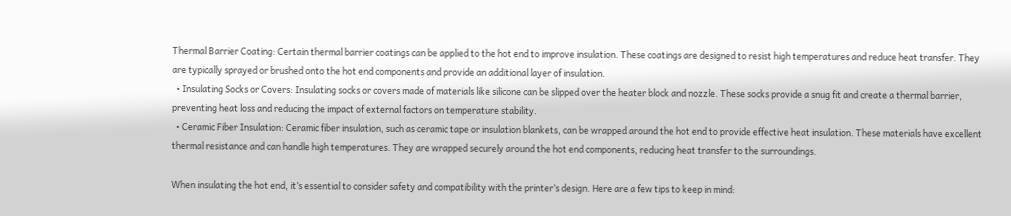Thermal Barrier Coating: Certain thermal barrier coatings can be applied to the hot end to improve insulation. These coatings are designed to resist high temperatures and reduce heat transfer. They are typically sprayed or brushed onto the hot end components and provide an additional layer of insulation.
  • Insulating Socks or Covers: Insulating socks or covers made of materials like silicone can be slipped over the heater block and nozzle. These socks provide a snug fit and create a thermal barrier, preventing heat loss and reducing the impact of external factors on temperature stability.
  • Ceramic Fiber Insulation: Ceramic fiber insulation, such as ceramic tape or insulation blankets, can be wrapped around the hot end to provide effective heat insulation. These materials have excellent thermal resistance and can handle high temperatures. They are wrapped securely around the hot end components, reducing heat transfer to the surroundings.

When insulating the hot end, it’s essential to consider safety and compatibility with the printer’s design. Here are a few tips to keep in mind: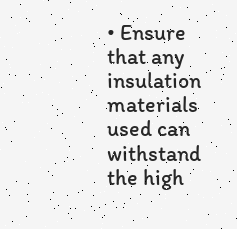• Ensure that any insulation materials used can withstand the high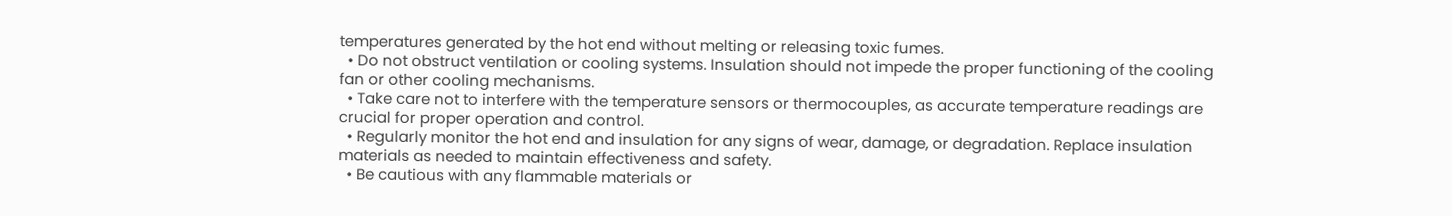temperatures generated by the hot end without melting or releasing toxic fumes.
  • Do not obstruct ventilation or cooling systems. Insulation should not impede the proper functioning of the cooling fan or other cooling mechanisms.
  • Take care not to interfere with the temperature sensors or thermocouples, as accurate temperature readings are crucial for proper operation and control.
  • Regularly monitor the hot end and insulation for any signs of wear, damage, or degradation. Replace insulation materials as needed to maintain effectiveness and safety.
  • Be cautious with any flammable materials or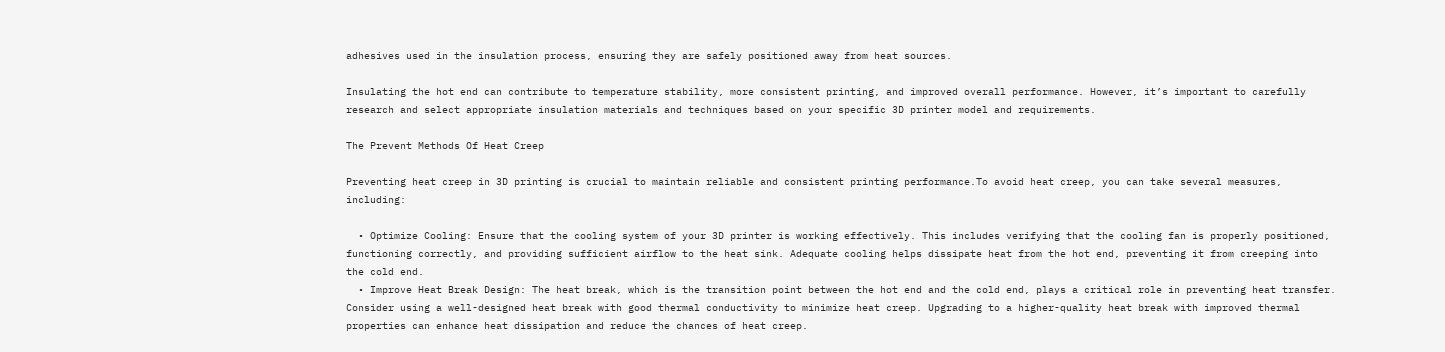adhesives used in the insulation process, ensuring they are safely positioned away from heat sources.

Insulating the hot end can contribute to temperature stability, more consistent printing, and improved overall performance. However, it’s important to carefully research and select appropriate insulation materials and techniques based on your specific 3D printer model and requirements.

The Prevent Methods Of Heat Creep

Preventing heat creep in 3D printing is crucial to maintain reliable and consistent printing performance.To avoid heat creep, you can take several measures, including:

  • Optimize Cooling: Ensure that the cooling system of your 3D printer is working effectively. This includes verifying that the cooling fan is properly positioned, functioning correctly, and providing sufficient airflow to the heat sink. Adequate cooling helps dissipate heat from the hot end, preventing it from creeping into the cold end.
  • Improve Heat Break Design: The heat break, which is the transition point between the hot end and the cold end, plays a critical role in preventing heat transfer. Consider using a well-designed heat break with good thermal conductivity to minimize heat creep. Upgrading to a higher-quality heat break with improved thermal properties can enhance heat dissipation and reduce the chances of heat creep.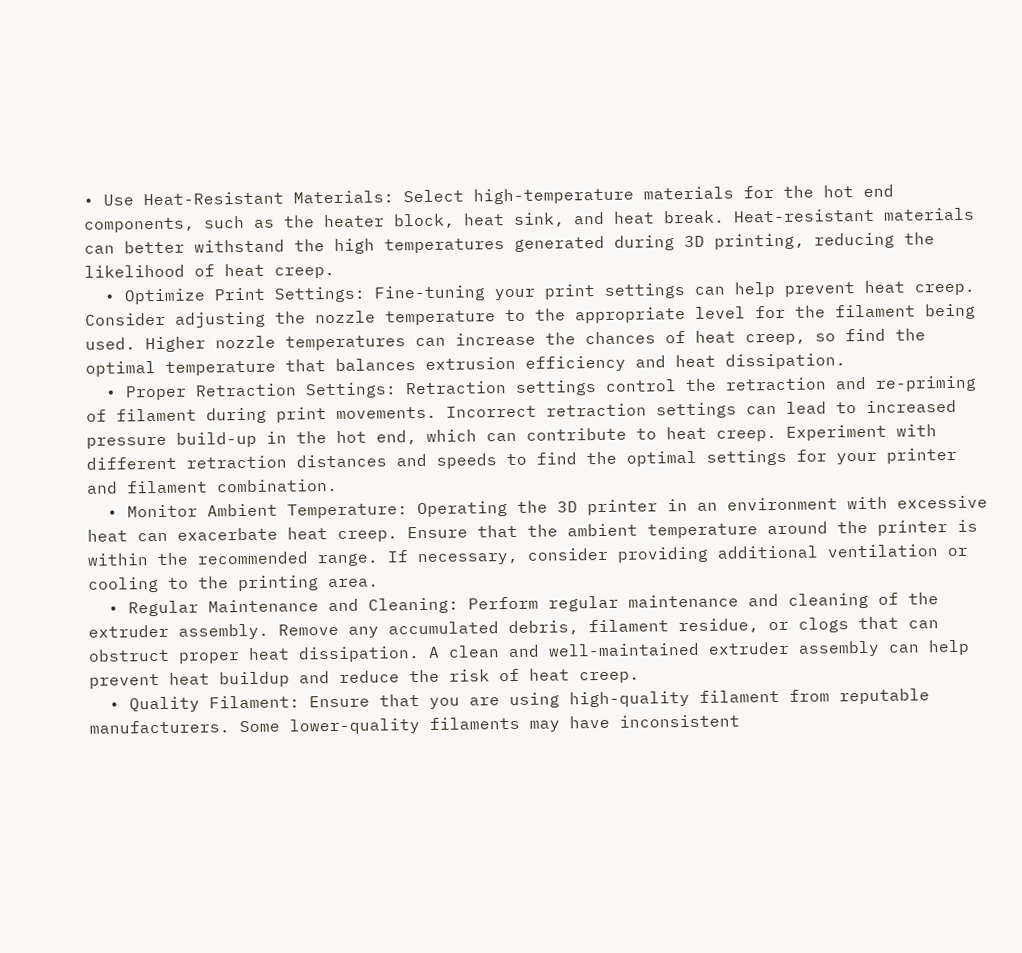• Use Heat-Resistant Materials: Select high-temperature materials for the hot end components, such as the heater block, heat sink, and heat break. Heat-resistant materials can better withstand the high temperatures generated during 3D printing, reducing the likelihood of heat creep.
  • Optimize Print Settings: Fine-tuning your print settings can help prevent heat creep. Consider adjusting the nozzle temperature to the appropriate level for the filament being used. Higher nozzle temperatures can increase the chances of heat creep, so find the optimal temperature that balances extrusion efficiency and heat dissipation.
  • Proper Retraction Settings: Retraction settings control the retraction and re-priming of filament during print movements. Incorrect retraction settings can lead to increased pressure build-up in the hot end, which can contribute to heat creep. Experiment with different retraction distances and speeds to find the optimal settings for your printer and filament combination.
  • Monitor Ambient Temperature: Operating the 3D printer in an environment with excessive heat can exacerbate heat creep. Ensure that the ambient temperature around the printer is within the recommended range. If necessary, consider providing additional ventilation or cooling to the printing area.
  • Regular Maintenance and Cleaning: Perform regular maintenance and cleaning of the extruder assembly. Remove any accumulated debris, filament residue, or clogs that can obstruct proper heat dissipation. A clean and well-maintained extruder assembly can help prevent heat buildup and reduce the risk of heat creep.
  • Quality Filament: Ensure that you are using high-quality filament from reputable manufacturers. Some lower-quality filaments may have inconsistent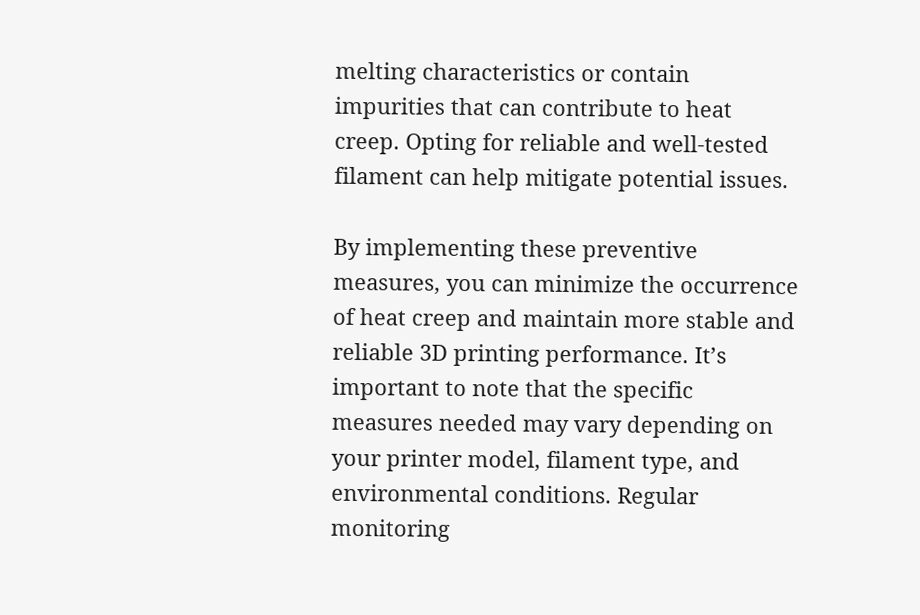melting characteristics or contain impurities that can contribute to heat creep. Opting for reliable and well-tested filament can help mitigate potential issues.

By implementing these preventive measures, you can minimize the occurrence of heat creep and maintain more stable and reliable 3D printing performance. It’s important to note that the specific measures needed may vary depending on your printer model, filament type, and environmental conditions. Regular monitoring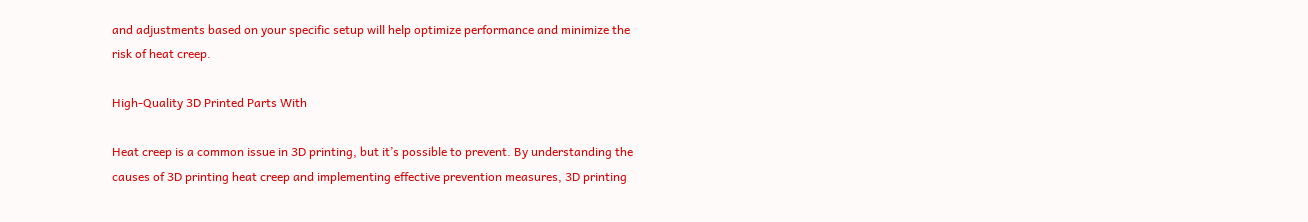and adjustments based on your specific setup will help optimize performance and minimize the risk of heat creep.

High-Quality 3D Printed Parts With

Heat creep is a common issue in 3D printing, but it’s possible to prevent. By understanding the causes of 3D printing heat creep and implementing effective prevention measures, 3D printing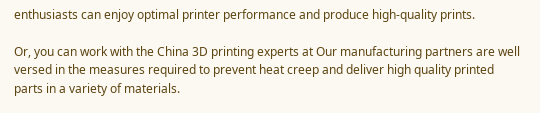enthusiasts can enjoy optimal printer performance and produce high-quality prints.

Or, you can work with the China 3D printing experts at Our manufacturing partners are well versed in the measures required to prevent heat creep and deliver high quality printed parts in a variety of materials.